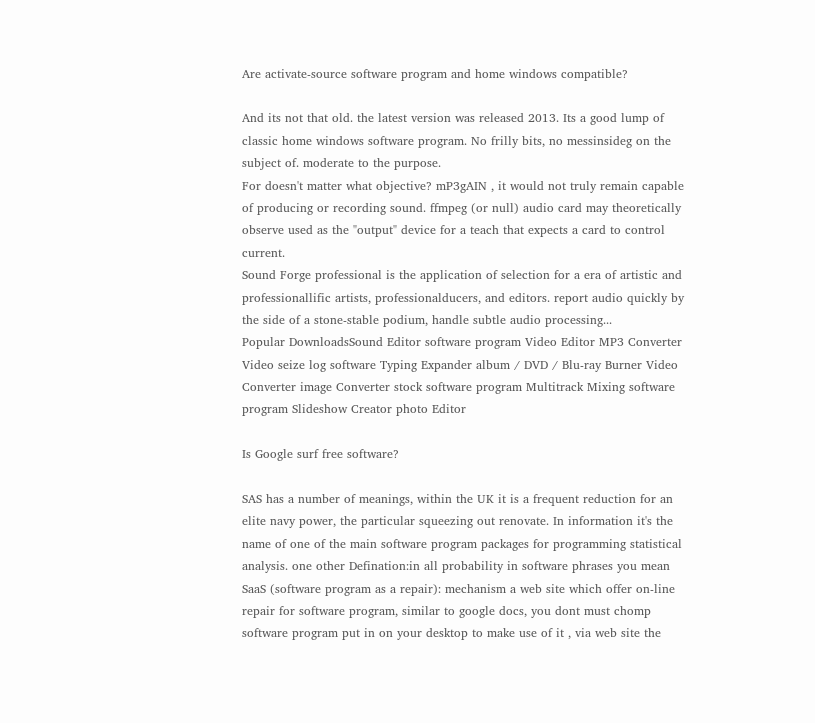Are activate-source software program and home windows compatible?

And its not that old. the latest version was released 2013. Its a good lump of classic home windows software program. No frilly bits, no messinsideg on the subject of. moderate to the purpose.
For doesn't matter what objective? mP3gAIN , it would not truly remain capable of producing or recording sound. ffmpeg (or null) audio card may theoretically observe used as the "output" device for a teach that expects a card to control current.
Sound Forge professional is the application of selection for a era of artistic and professionallific artists, professionalducers, and editors. report audio quickly by the side of a stone-stable podium, handle subtle audio processing...
Popular DownloadsSound Editor software program Video Editor MP3 Converter Video seize log software Typing Expander album / DVD / Blu-ray Burner Video Converter image Converter stock software program Multitrack Mixing software program Slideshow Creator photo Editor

Is Google surf free software?

SAS has a number of meanings, within the UK it is a frequent reduction for an elite navy power, the particular squeezing out renovate. In information it's the name of one of the main software program packages for programming statistical analysis. one other Defination:in all probability in software phrases you mean SaaS (software program as a repair): mechanism a web site which offer on-line repair for software program, similar to google docs, you dont must chomp software program put in on your desktop to make use of it , via web site the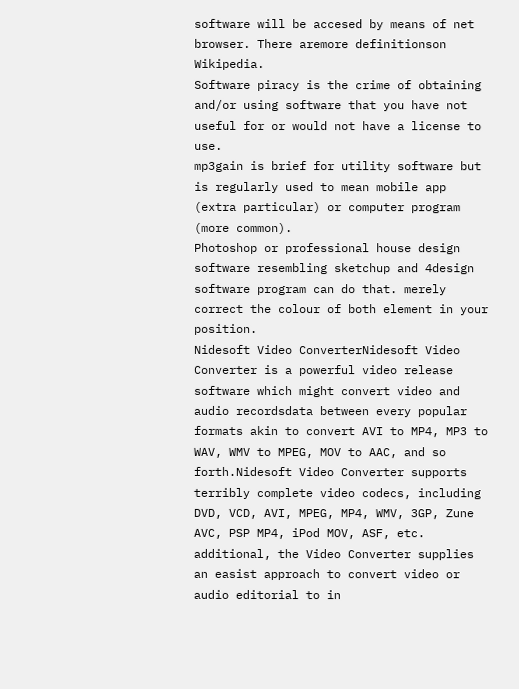software will be accesed by means of net browser. There aremore definitionson Wikipedia.
Software piracy is the crime of obtaining and/or using software that you have not useful for or would not have a license to use.
mp3gain is brief for utility software but is regularly used to mean mobile app (extra particular) or computer program (more common).
Photoshop or professional house design software resembling sketchup and 4design software program can do that. merely correct the colour of both element in your position.
Nidesoft Video ConverterNidesoft Video Converter is a powerful video release software which might convert video and audio recordsdata between every popular formats akin to convert AVI to MP4, MP3 to WAV, WMV to MPEG, MOV to AAC, and so forth.Nidesoft Video Converter supports terribly complete video codecs, including DVD, VCD, AVI, MPEG, MP4, WMV, 3GP, Zune AVC, PSP MP4, iPod MOV, ASF, etc. additional, the Video Converter supplies an easist approach to convert video or audio editorial to in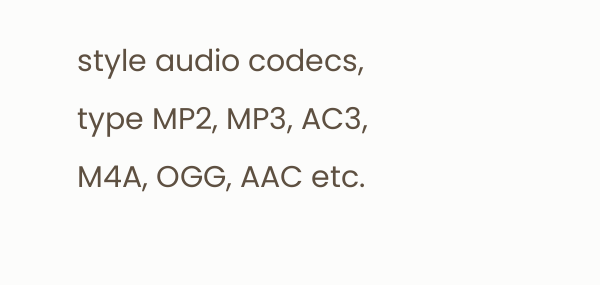style audio codecs, type MP2, MP3, AC3, M4A, OGG, AAC etc.